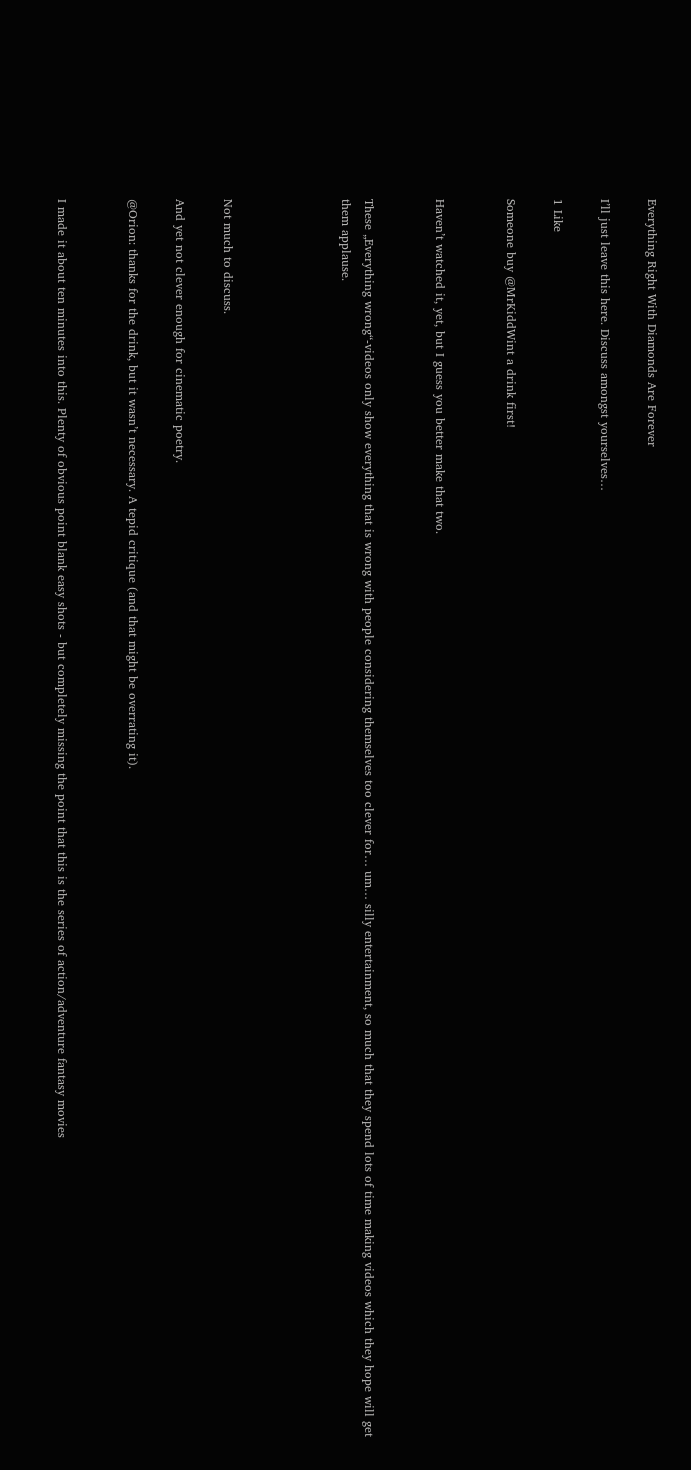Everything Right With Diamonds Are Forever

I’ll just leave this here. Discuss amongst yourselves…

1 Like

Someone buy @MrKiddWint a drink first!


Haven’t watched it, yet, but I guess you better make that two.


These „Everything wrong“-videos only show everything that is wrong with people considering themselves too clever for… um… silly entertainment, so much that they spend lots of time making videos which they hope will get them applause.




Not much to discuss.

And yet not clever enough for cinematic poetry.

@Orion: thanks for the drink, but it wasn’t necessary. A tepid critique (and that might be overrating it).


I made it about ten minutes into this. Plenty of obvious point blank easy shots - but completely missing the point that this is the series of action/adventure fantasy movies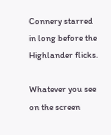Connery starred in long before the Highlander flicks.

Whatever you see on the screen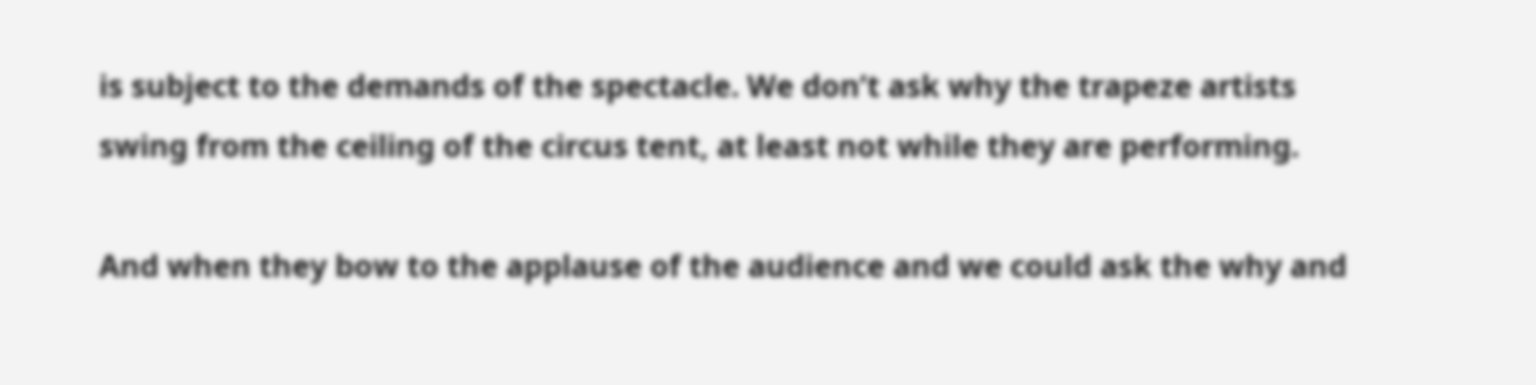is subject to the demands of the spectacle. We don’t ask why the trapeze artists swing from the ceiling of the circus tent, at least not while they are performing.

And when they bow to the applause of the audience and we could ask the why and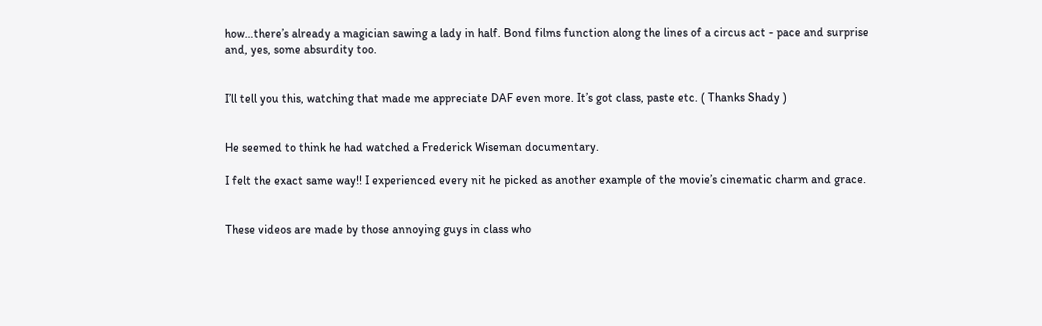how…there’s already a magician sawing a lady in half. Bond films function along the lines of a circus act - pace and surprise and, yes, some absurdity too.


I’ll tell you this, watching that made me appreciate DAF even more. It’s got class, paste etc. ( Thanks Shady )


He seemed to think he had watched a Frederick Wiseman documentary.

I felt the exact same way!! I experienced every nit he picked as another example of the movie’s cinematic charm and grace.


These videos are made by those annoying guys in class who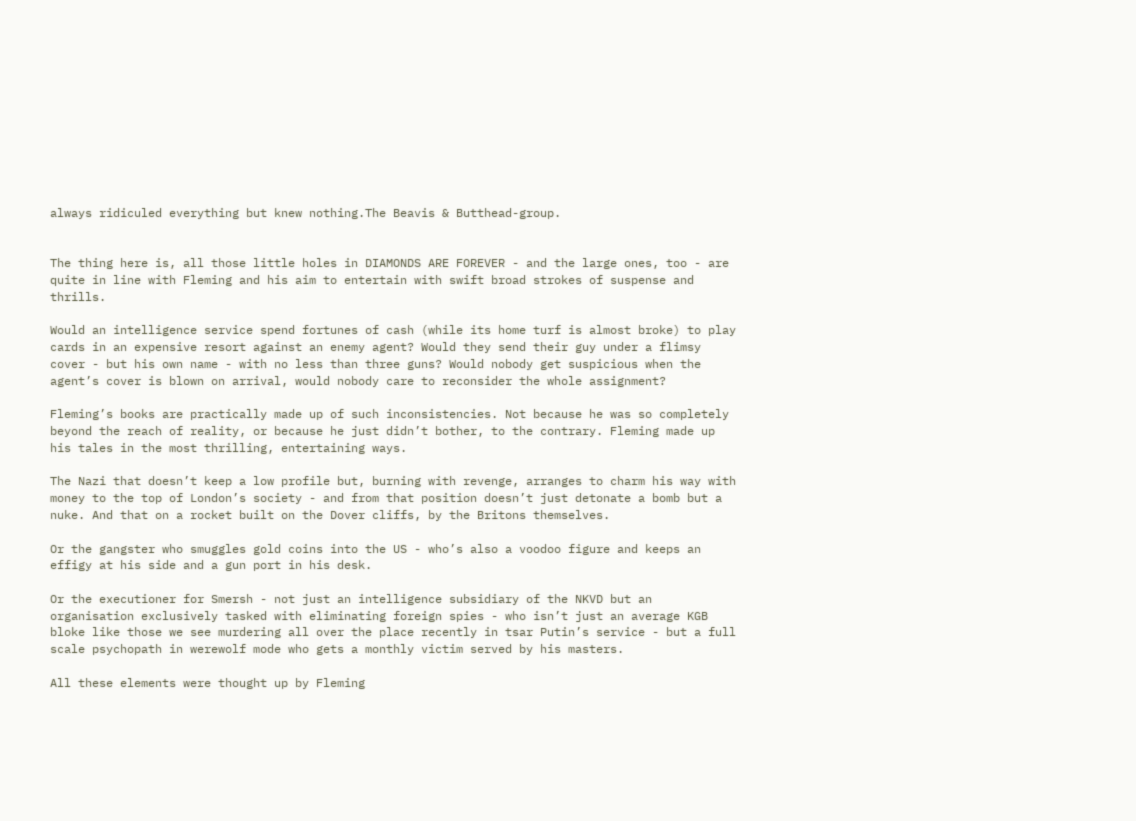always ridiculed everything but knew nothing.The Beavis & Butthead-group.


The thing here is, all those little holes in DIAMONDS ARE FOREVER - and the large ones, too - are quite in line with Fleming and his aim to entertain with swift broad strokes of suspense and thrills.

Would an intelligence service spend fortunes of cash (while its home turf is almost broke) to play cards in an expensive resort against an enemy agent? Would they send their guy under a flimsy cover - but his own name - with no less than three guns? Would nobody get suspicious when the agent’s cover is blown on arrival, would nobody care to reconsider the whole assignment?

Fleming’s books are practically made up of such inconsistencies. Not because he was so completely beyond the reach of reality, or because he just didn’t bother, to the contrary. Fleming made up his tales in the most thrilling, entertaining ways.

The Nazi that doesn’t keep a low profile but, burning with revenge, arranges to charm his way with money to the top of London’s society - and from that position doesn’t just detonate a bomb but a nuke. And that on a rocket built on the Dover cliffs, by the Britons themselves.

Or the gangster who smuggles gold coins into the US - who’s also a voodoo figure and keeps an effigy at his side and a gun port in his desk.

Or the executioner for Smersh - not just an intelligence subsidiary of the NKVD but an organisation exclusively tasked with eliminating foreign spies - who isn’t just an average KGB bloke like those we see murdering all over the place recently in tsar Putin’s service - but a full scale psychopath in werewolf mode who gets a monthly victim served by his masters.

All these elements were thought up by Fleming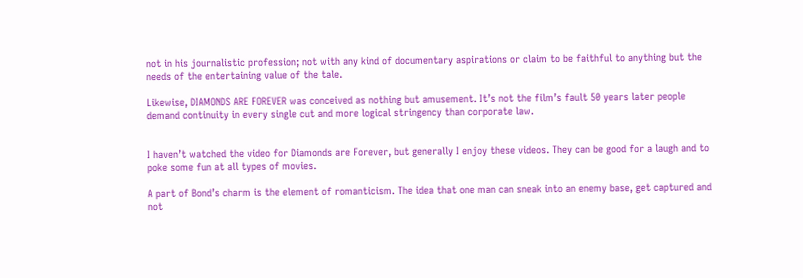not in his journalistic profession; not with any kind of documentary aspirations or claim to be faithful to anything but the needs of the entertaining value of the tale.

Likewise, DIAMONDS ARE FOREVER was conceived as nothing but amusement. It’s not the film’s fault 50 years later people demand continuity in every single cut and more logical stringency than corporate law.


I haven’t watched the video for Diamonds are Forever, but generally I enjoy these videos. They can be good for a laugh and to poke some fun at all types of movies.

A part of Bond’s charm is the element of romanticism. The idea that one man can sneak into an enemy base, get captured and not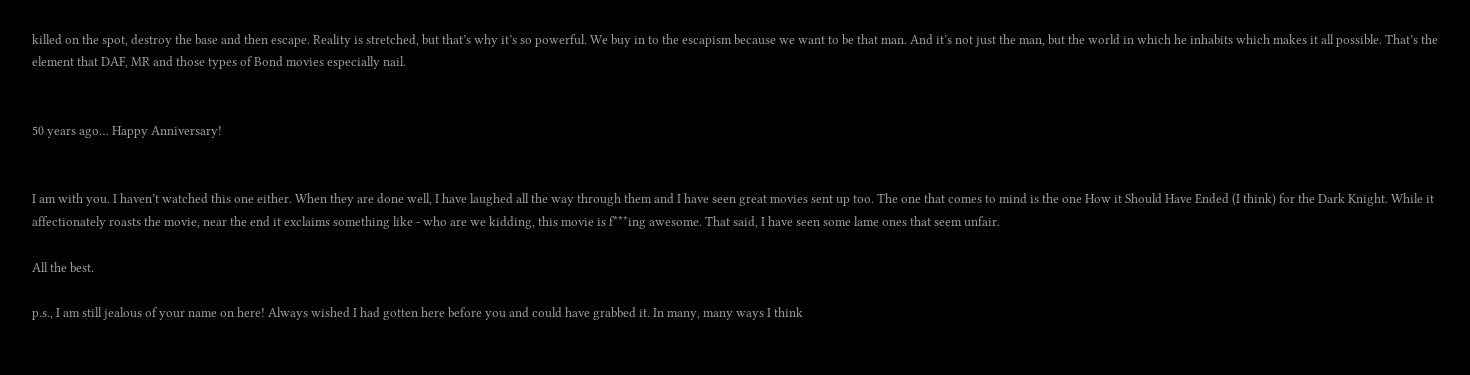killed on the spot, destroy the base and then escape. Reality is stretched, but that’s why it’s so powerful. We buy in to the escapism because we want to be that man. And it’s not just the man, but the world in which he inhabits which makes it all possible. That’s the element that DAF, MR and those types of Bond movies especially nail.


50 years ago… Happy Anniversary!


I am with you. I haven’t watched this one either. When they are done well, I have laughed all the way through them and I have seen great movies sent up too. The one that comes to mind is the one How it Should Have Ended (I think) for the Dark Knight. While it affectionately roasts the movie, near the end it exclaims something like - who are we kidding, this movie is f***ing awesome. That said, I have seen some lame ones that seem unfair.

All the best.

p.s., I am still jealous of your name on here! Always wished I had gotten here before you and could have grabbed it. In many, many ways I think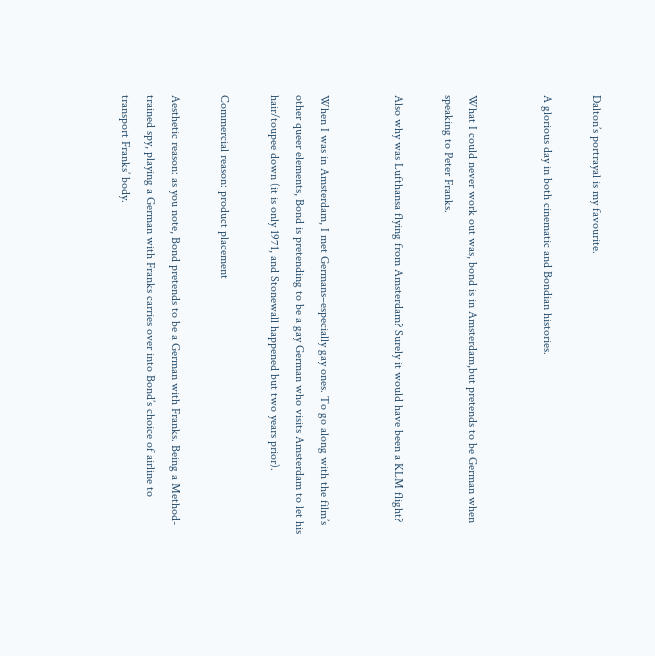Dalton’s portrayal is my favourite.

A glorious day in both cinematic and Bondian histories.


What I could never work out was, bond is in Amsterdam,but pretends to be German when speaking to Peter Franks.

Also why was Lufthansa flying from Amsterdam? Surely it would have been a KLM flight?


When I was in Amsterdam, I met Germans–especially gay ones. To go along with the film’s other queer elements, Bond is pretending to be a gay German who visits Amsterdam to let his hair/toupee down (it is only 1971, and Stonewall happened but two years prior).

Commercial reason: product placement

Aesthetic reason: as you note, Bond pretends to be a German with Franks. Being a Method-trained spy, playing a German with Franks carries over into Bond’s choice of airline to transport Franks’ body.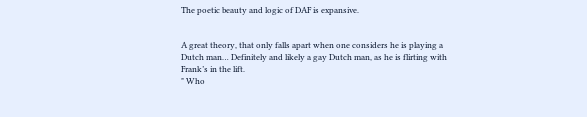The poetic beauty and logic of DAF is expansive.


A great theory, that only falls apart when one considers he is playing a Dutch man… Definitely and likely a gay Dutch man, as he is flirting with Frank’s in the lift.
" Who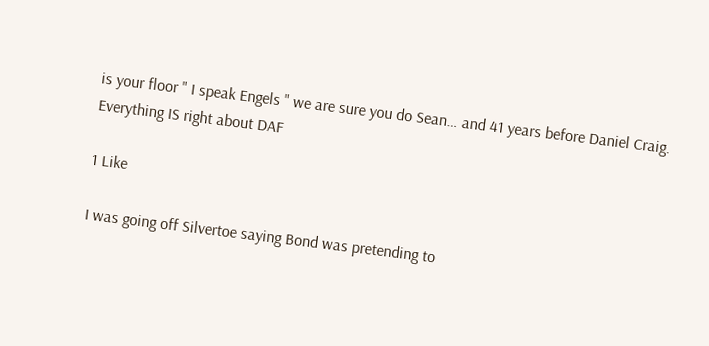is your floor " I speak Engels " we are sure you do Sean… and 41 years before Daniel Craig.
Everything IS right about DAF

1 Like

I was going off Silvertoe saying Bond was pretending to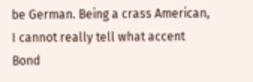be German. Being a crass American, I cannot really tell what accent Bond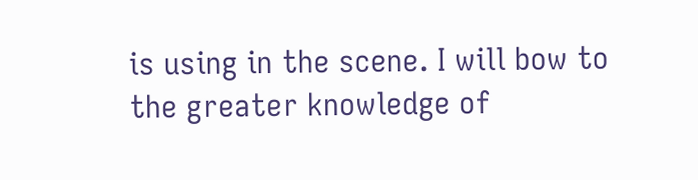is using in the scene. I will bow to the greater knowledge of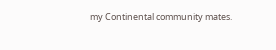my Continental community mates.